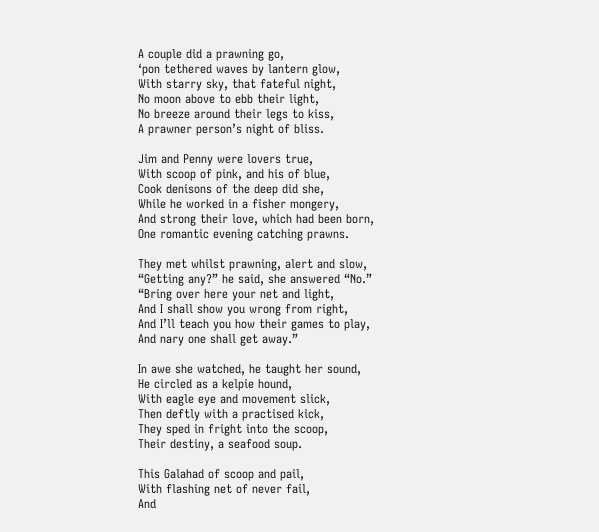A couple did a prawning go,
‘pon tethered waves by lantern glow,
With starry sky, that fateful night,
No moon above to ebb their light,
No breeze around their legs to kiss,
A prawner person’s night of bliss.

Jim and Penny were lovers true,
With scoop of pink, and his of blue,
Cook denisons of the deep did she,
While he worked in a fisher mongery,
And strong their love, which had been born,
One romantic evening catching prawns.

They met whilst prawning, alert and slow,
“Getting any?” he said, she answered “No.”
“Bring over here your net and light,
And I shall show you wrong from right,
And I’ll teach you how their games to play,
And nary one shall get away.”

In awe she watched, he taught her sound,
He circled as a kelpie hound,
With eagle eye and movement slick,
Then deftly with a practised kick,
They sped in fright into the scoop,
Their destiny, a seafood soup.

This Galahad of scoop and pail,
With flashing net of never fail,
And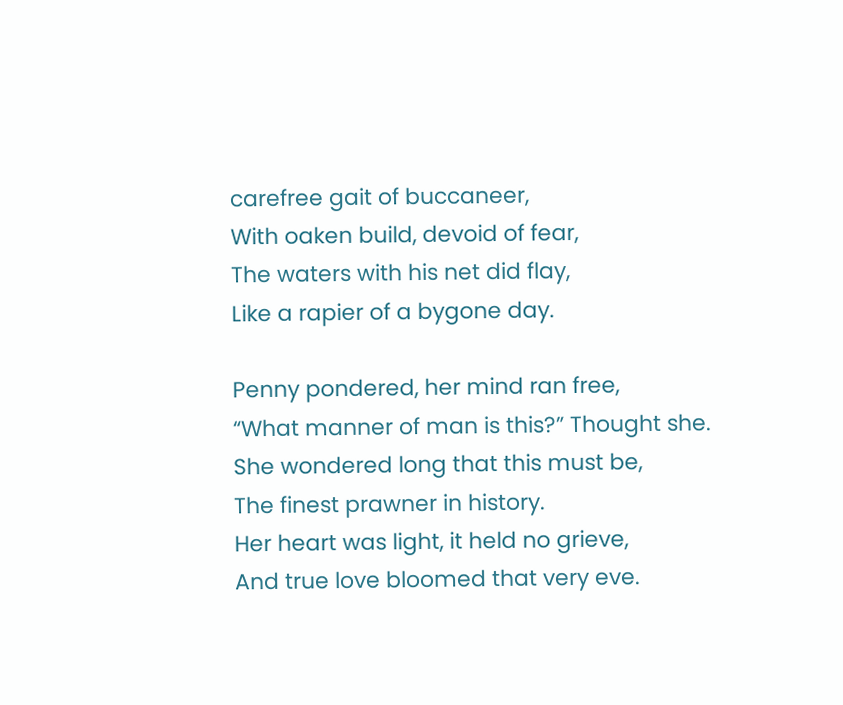carefree gait of buccaneer,
With oaken build, devoid of fear,
The waters with his net did flay,
Like a rapier of a bygone day.

Penny pondered, her mind ran free,
“What manner of man is this?” Thought she.
She wondered long that this must be,
The finest prawner in history.
Her heart was light, it held no grieve,
And true love bloomed that very eve.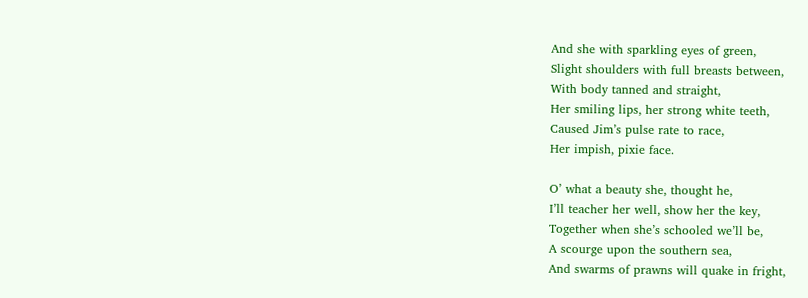And she with sparkling eyes of green,
Slight shoulders with full breasts between,
With body tanned and straight,
Her smiling lips, her strong white teeth,
Caused Jim’s pulse rate to race,
Her impish, pixie face.

O’ what a beauty she, thought he,
I’ll teacher her well, show her the key,
Together when she’s schooled we’ll be,
A scourge upon the southern sea,
And swarms of prawns will quake in fright,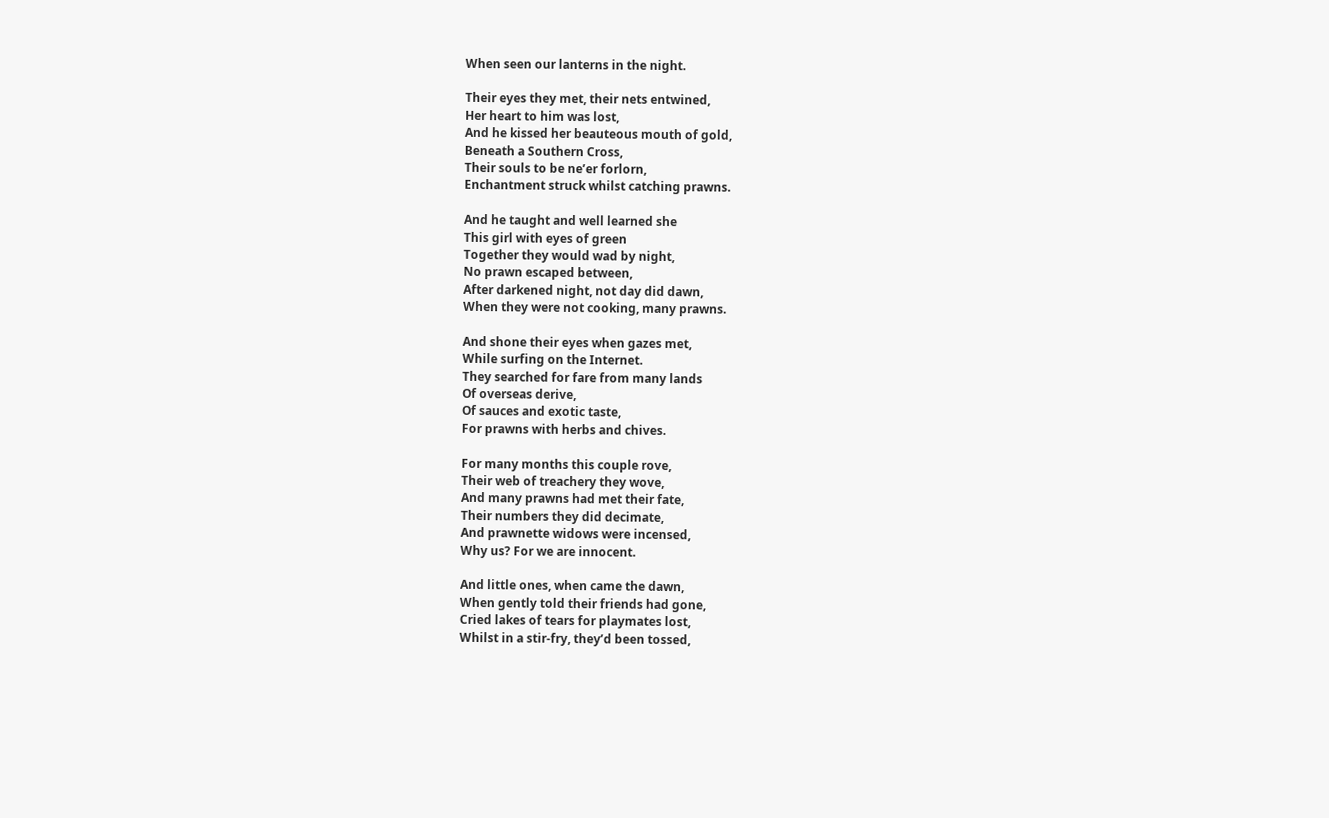When seen our lanterns in the night.

Their eyes they met, their nets entwined,
Her heart to him was lost,
And he kissed her beauteous mouth of gold,
Beneath a Southern Cross,
Their souls to be ne’er forlorn,
Enchantment struck whilst catching prawns.

And he taught and well learned she
This girl with eyes of green
Together they would wad by night,
No prawn escaped between,
After darkened night, not day did dawn,
When they were not cooking, many prawns.

And shone their eyes when gazes met,
While surfing on the Internet.
They searched for fare from many lands
Of overseas derive,
Of sauces and exotic taste,
For prawns with herbs and chives.

For many months this couple rove,
Their web of treachery they wove,
And many prawns had met their fate,
Their numbers they did decimate,
And prawnette widows were incensed,
Why us? For we are innocent.

And little ones, when came the dawn,
When gently told their friends had gone,
Cried lakes of tears for playmates lost,
Whilst in a stir-fry, they’d been tossed,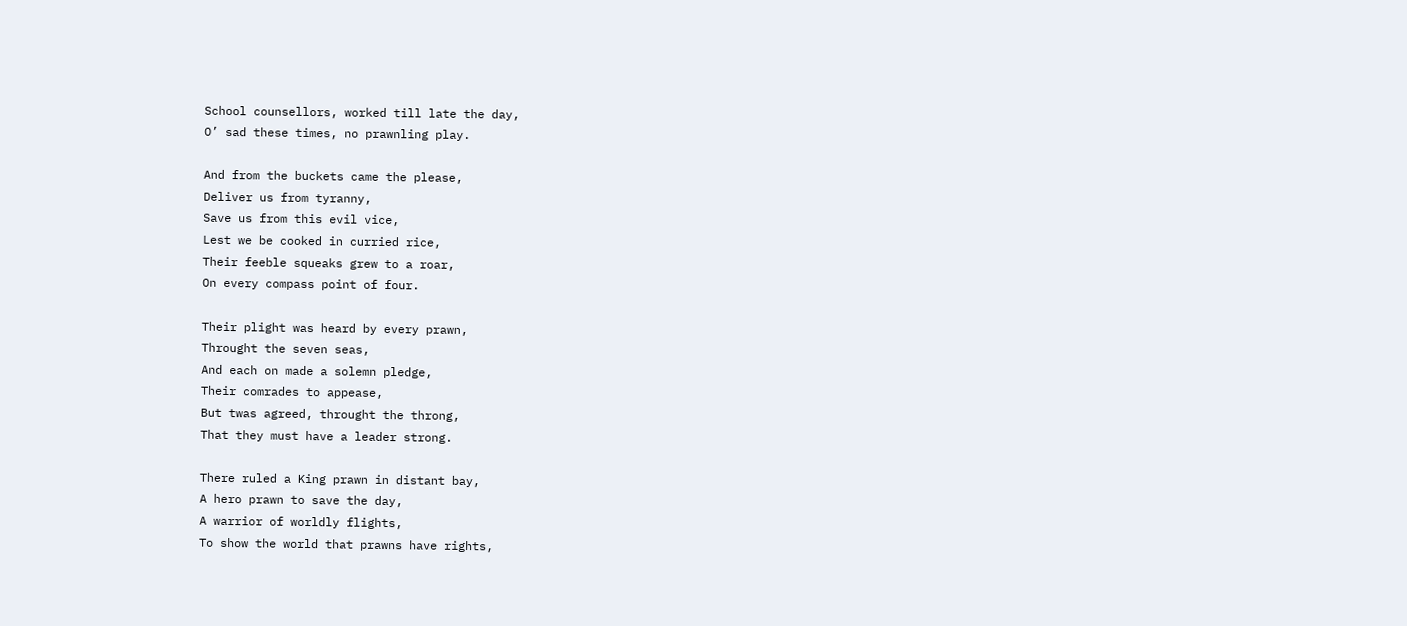School counsellors, worked till late the day,
O’ sad these times, no prawnling play.

And from the buckets came the please,
Deliver us from tyranny,
Save us from this evil vice,
Lest we be cooked in curried rice,
Their feeble squeaks grew to a roar,
On every compass point of four.

Their plight was heard by every prawn,
Throught the seven seas,
And each on made a solemn pledge,
Their comrades to appease,
But twas agreed, throught the throng,
That they must have a leader strong.

There ruled a King prawn in distant bay,
A hero prawn to save the day,
A warrior of worldly flights,
To show the world that prawns have rights,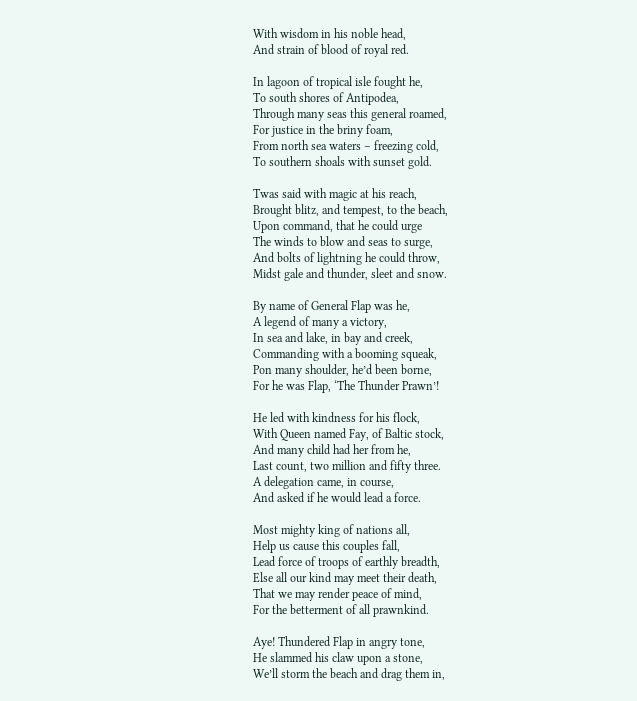With wisdom in his noble head,
And strain of blood of royal red.

In lagoon of tropical isle fought he,
To south shores of Antipodea,
Through many seas this general roamed,
For justice in the briny foam,
From north sea waters – freezing cold,
To southern shoals with sunset gold.

Twas said with magic at his reach,
Brought blitz, and tempest, to the beach,
Upon command, that he could urge
The winds to blow and seas to surge,
And bolts of lightning he could throw,
Midst gale and thunder, sleet and snow.

By name of General Flap was he,
A legend of many a victory,
In sea and lake, in bay and creek,
Commanding with a booming squeak,
Pon many shoulder, he’d been borne,
For he was Flap, ‘The Thunder Prawn’!

He led with kindness for his flock,
With Queen named Fay, of Baltic stock,
And many child had her from he,
Last count, two million and fifty three.
A delegation came, in course,
And asked if he would lead a force.

Most mighty king of nations all,
Help us cause this couples fall,
Lead force of troops of earthly breadth,
Else all our kind may meet their death,
That we may render peace of mind,
For the betterment of all prawnkind.

Aye! Thundered Flap in angry tone,
He slammed his claw upon a stone,
We’ll storm the beach and drag them in,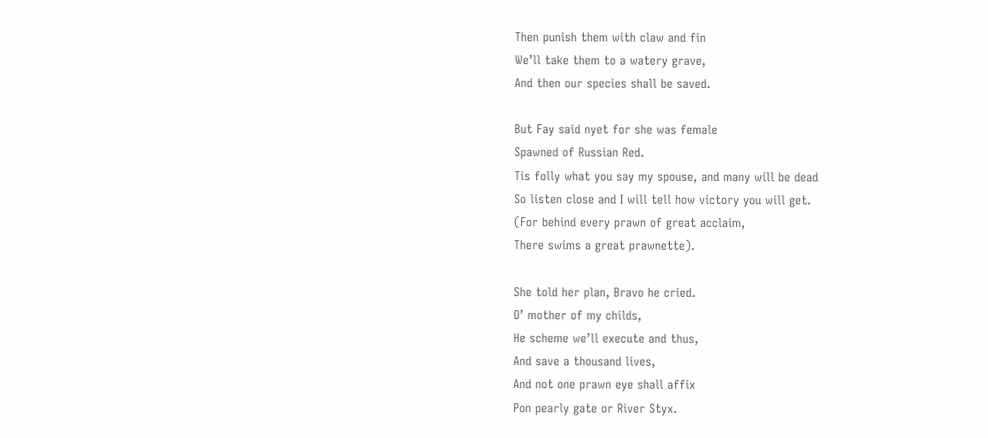Then punish them with claw and fin
We’ll take them to a watery grave,
And then our species shall be saved.

But Fay said nyet for she was female
Spawned of Russian Red.
Tis folly what you say my spouse, and many will be dead
So listen close and I will tell how victory you will get.
(For behind every prawn of great acclaim,
There swims a great prawnette).

She told her plan, Bravo he cried.
O’ mother of my childs,
He scheme we’ll execute and thus,
And save a thousand lives,
And not one prawn eye shall affix
Pon pearly gate or River Styx.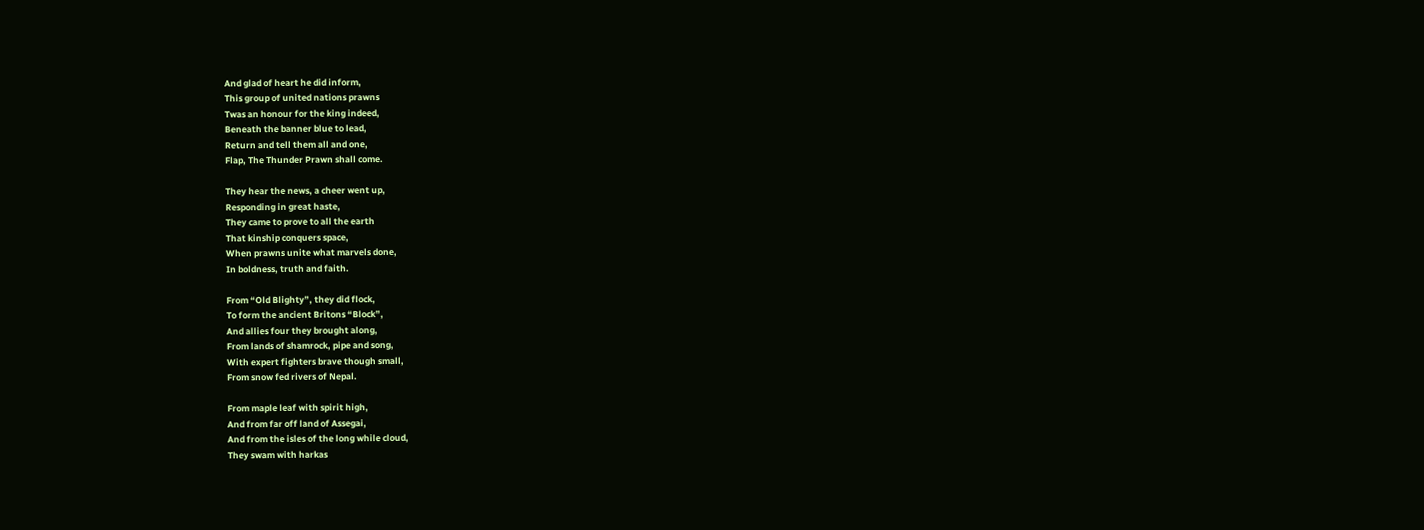And glad of heart he did inform,
This group of united nations prawns
Twas an honour for the king indeed,
Beneath the banner blue to lead,
Return and tell them all and one,
Flap, The Thunder Prawn shall come.

They hear the news, a cheer went up,
Responding in great haste,
They came to prove to all the earth
That kinship conquers space,
When prawns unite what marvels done,
In boldness, truth and faith.

From “Old Blighty”, they did flock,
To form the ancient Britons “Block”,
And allies four they brought along,
From lands of shamrock, pipe and song,
With expert fighters brave though small,
From snow fed rivers of Nepal.

From maple leaf with spirit high,
And from far off land of Assegai,
And from the isles of the long while cloud,
They swam with harkas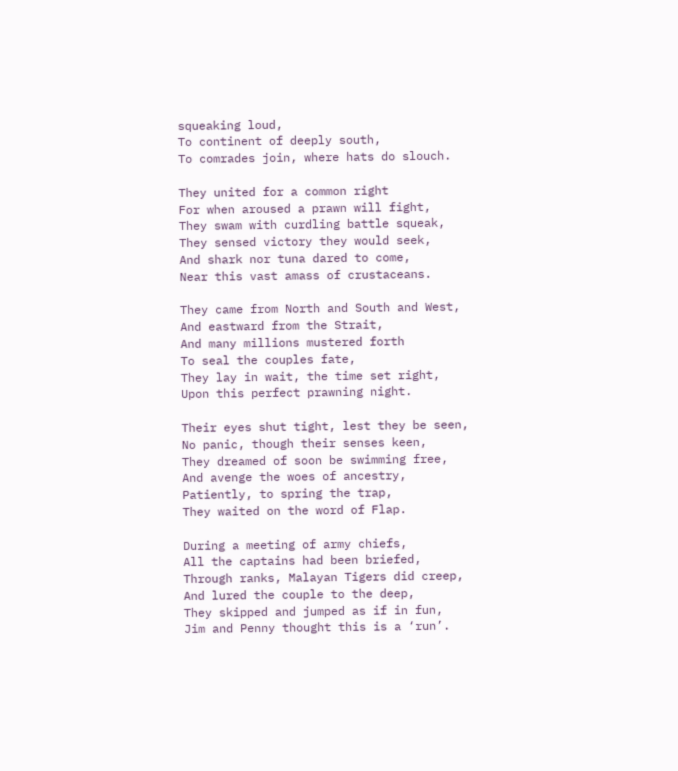squeaking loud,
To continent of deeply south,
To comrades join, where hats do slouch.

They united for a common right
For when aroused a prawn will fight,
They swam with curdling battle squeak,
They sensed victory they would seek,
And shark nor tuna dared to come,
Near this vast amass of crustaceans.

They came from North and South and West,
And eastward from the Strait,
And many millions mustered forth
To seal the couples fate,
They lay in wait, the time set right,
Upon this perfect prawning night.

Their eyes shut tight, lest they be seen,
No panic, though their senses keen,
They dreamed of soon be swimming free,
And avenge the woes of ancestry,
Patiently, to spring the trap,
They waited on the word of Flap.

During a meeting of army chiefs,
All the captains had been briefed,
Through ranks, Malayan Tigers did creep,
And lured the couple to the deep,
They skipped and jumped as if in fun,
Jim and Penny thought this is a ‘run’.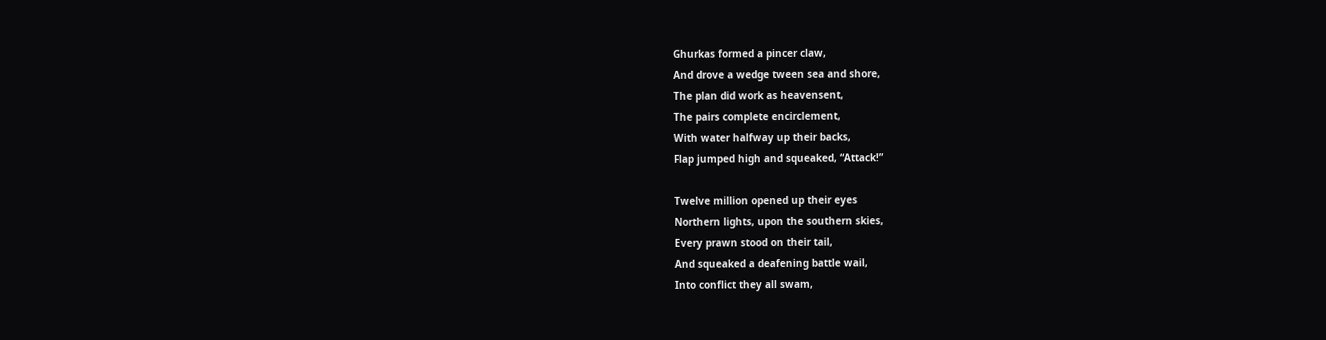Ghurkas formed a pincer claw,
And drove a wedge tween sea and shore,
The plan did work as heavensent,
The pairs complete encirclement,
With water halfway up their backs,
Flap jumped high and squeaked, “Attack!”

Twelve million opened up their eyes
Northern lights, upon the southern skies,
Every prawn stood on their tail,
And squeaked a deafening battle wail,
Into conflict they all swam,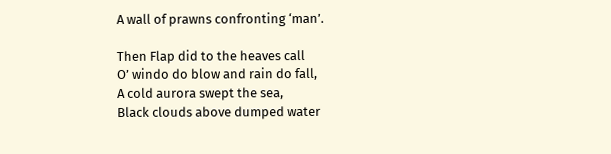A wall of prawns confronting ‘man’.

Then Flap did to the heaves call
O’ windo do blow and rain do fall,
A cold aurora swept the sea,
Black clouds above dumped water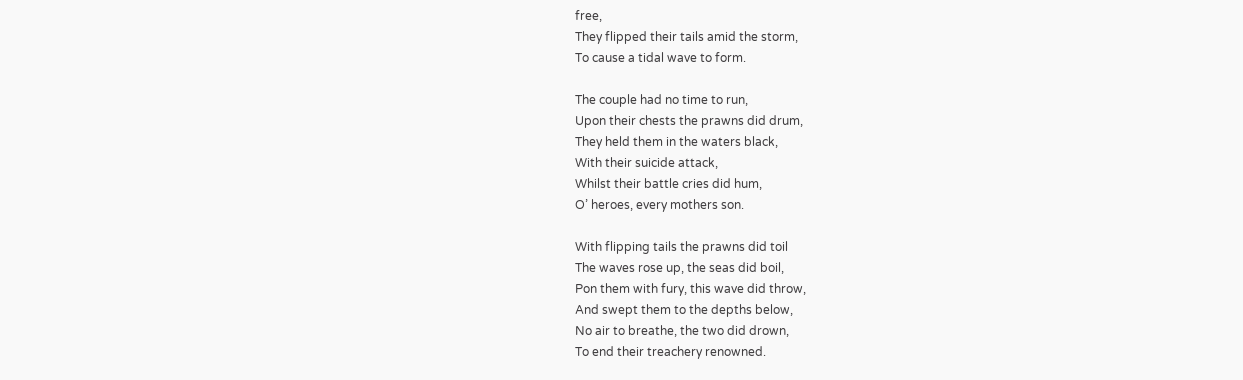free,
They flipped their tails amid the storm,
To cause a tidal wave to form.

The couple had no time to run,
Upon their chests the prawns did drum,
They held them in the waters black,
With their suicide attack,
Whilst their battle cries did hum,
O’ heroes, every mothers son.

With flipping tails the prawns did toil
The waves rose up, the seas did boil,
Pon them with fury, this wave did throw,
And swept them to the depths below,
No air to breathe, the two did drown,
To end their treachery renowned.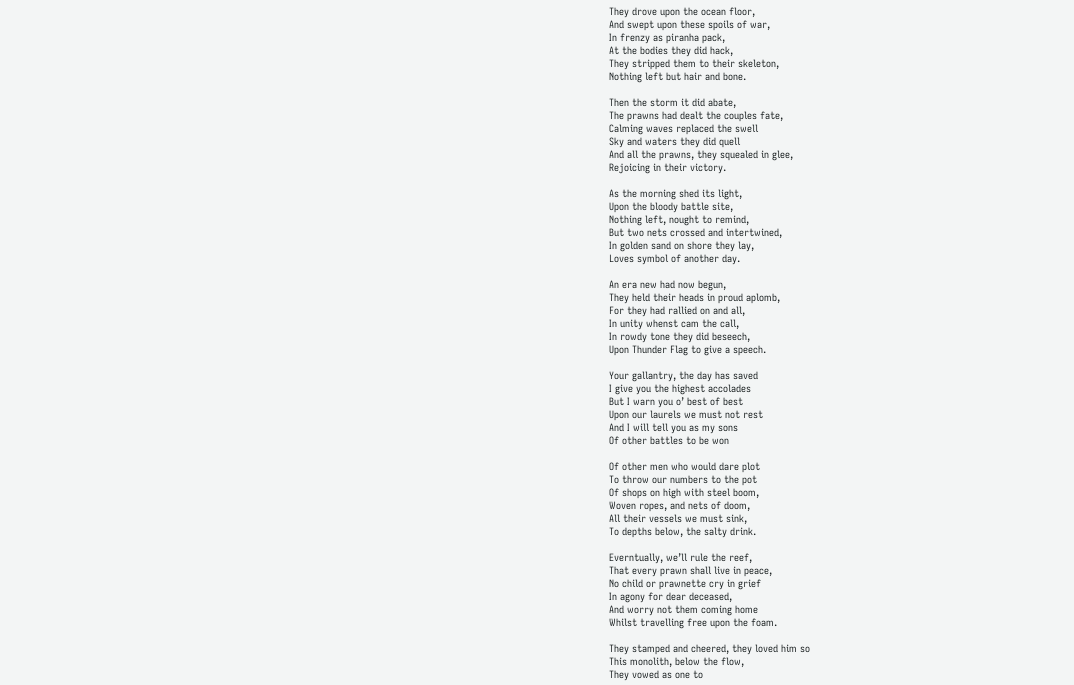They drove upon the ocean floor,
And swept upon these spoils of war,
In frenzy as piranha pack,
At the bodies they did hack,
They stripped them to their skeleton,
Nothing left but hair and bone.

Then the storm it did abate,
The prawns had dealt the couples fate,
Calming waves replaced the swell
Sky and waters they did quell
And all the prawns, they squealed in glee,
Rejoicing in their victory.

As the morning shed its light,
Upon the bloody battle site,
Nothing left, nought to remind,
But two nets crossed and intertwined,
In golden sand on shore they lay,
Loves symbol of another day.

An era new had now begun,
They held their heads in proud aplomb,
For they had rallied on and all,
In unity whenst cam the call,
In rowdy tone they did beseech,
Upon Thunder Flag to give a speech.

Your gallantry, the day has saved
I give you the highest accolades
But I warn you o’ best of best
Upon our laurels we must not rest
And I will tell you as my sons
Of other battles to be won

Of other men who would dare plot
To throw our numbers to the pot
Of shops on high with steel boom,
Woven ropes, and nets of doom,
All their vessels we must sink,
To depths below, the salty drink.

Everntually, we’ll rule the reef,
That every prawn shall live in peace,
No child or prawnette cry in grief
In agony for dear deceased,
And worry not them coming home
Whilst travelling free upon the foam.

They stamped and cheered, they loved him so
This monolith, below the flow,
They vowed as one to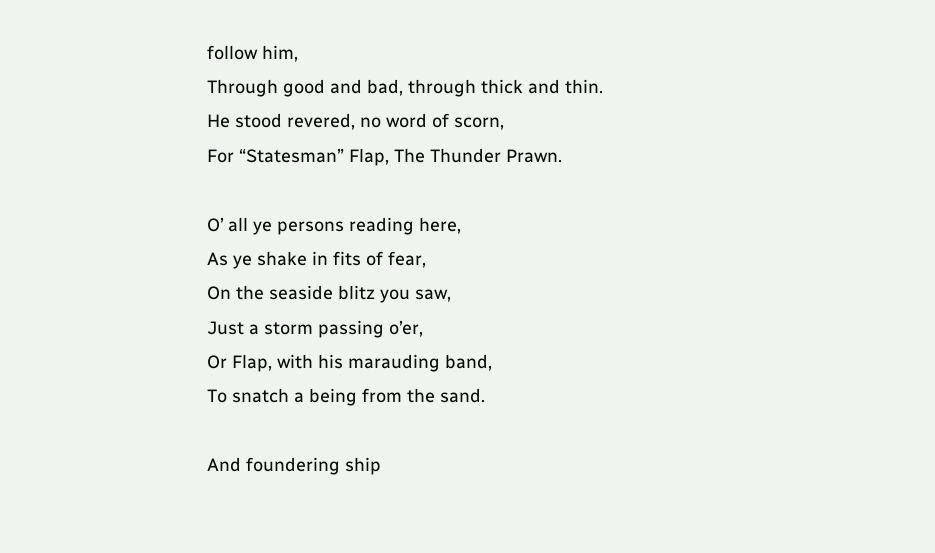follow him,
Through good and bad, through thick and thin.
He stood revered, no word of scorn,
For “Statesman” Flap, The Thunder Prawn.

O’ all ye persons reading here,
As ye shake in fits of fear,
On the seaside blitz you saw,
Just a storm passing o’er,
Or Flap, with his marauding band,
To snatch a being from the sand.

And foundering ship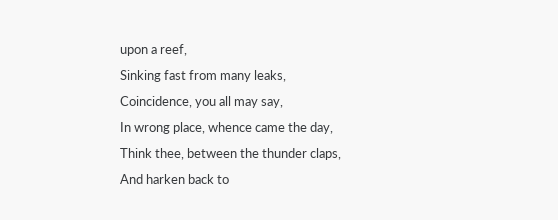upon a reef,
Sinking fast from many leaks,
Coincidence, you all may say,
In wrong place, whence came the day,
Think thee, between the thunder claps,
And harken back to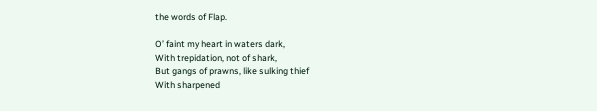the words of Flap.

O’ faint my heart in waters dark,
With trepidation, not of shark,
But gangs of prawns, like sulking thief
With sharpened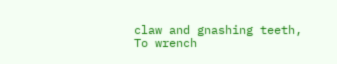claw and gnashing teeth,
To wrench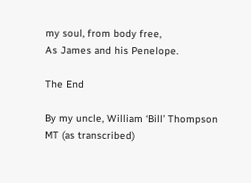my soul, from body free,
As James and his Penelope.

The End

By my uncle, William ‘Bill’ Thompson
MT (as transcribed)